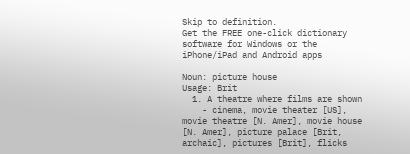Skip to definition.
Get the FREE one-click dictionary software for Windows or the iPhone/iPad and Android apps

Noun: picture house
Usage: Brit
  1. A theatre where films are shown
    - cinema, movie theater [US], movie theatre [N. Amer], movie house [N. Amer], picture palace [Brit, archaic], pictures [Brit], flicks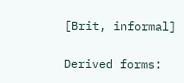[Brit, informal]

Derived forms: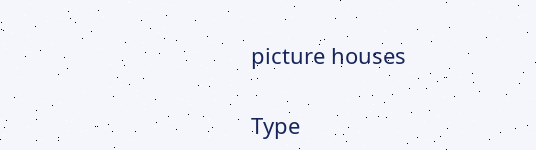picture houses

Type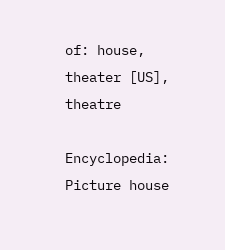of: house, theater [US], theatre

Encyclopedia: Picture house